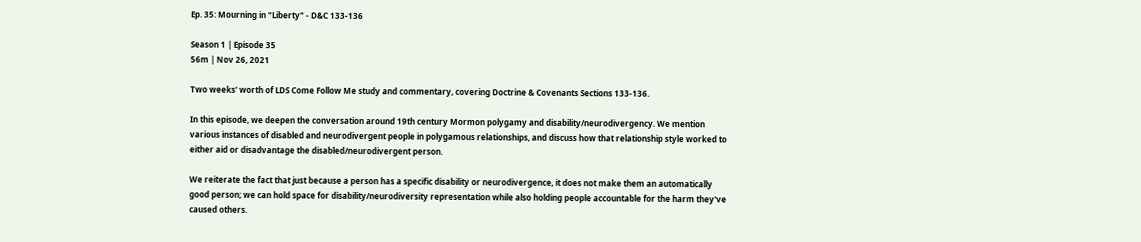Ep. 35: Mourning in "Liberty" - D&C 133-136

Season 1 | Episode 35
56m | Nov 26, 2021

Two weeks' worth of LDS Come Follow Me study and commentary, covering Doctrine & Covenants Sections 133-136.

In this episode, we deepen the conversation around 19th century Mormon polygamy and disability/neurodivergency. We mention various instances of disabled and neurodivergent people in polygamous relationships, and discuss how that relationship style worked to either aid or disadvantage the disabled/neurodivergent person.

We reiterate the fact that just because a person has a specific disability or neurodivergence, it does not make them an automatically good person; we can hold space for disability/neurodiversity representation while also holding people accountable for the harm they've caused others.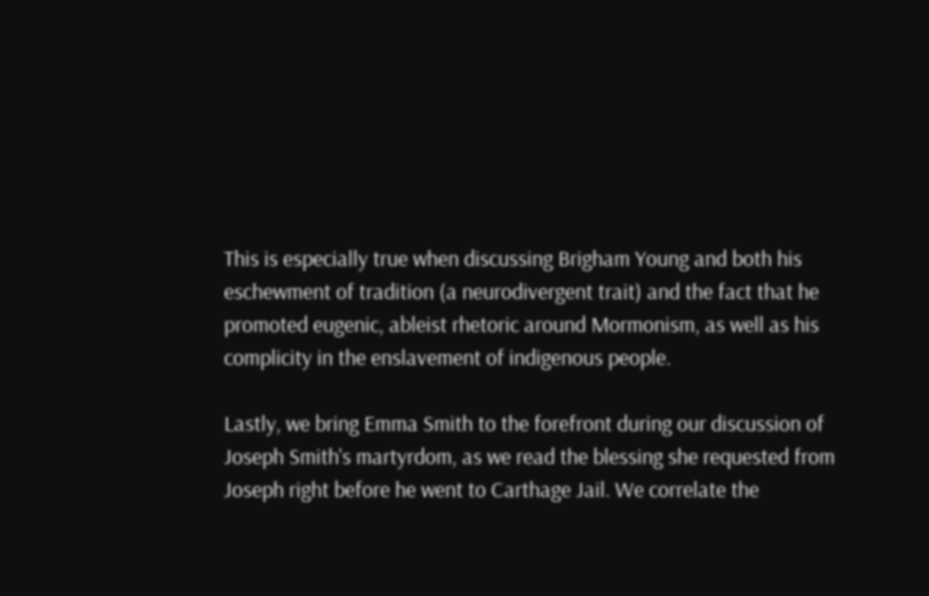This is especially true when discussing Brigham Young and both his eschewment of tradition (a neurodivergent trait) and the fact that he promoted eugenic, ableist rhetoric around Mormonism, as well as his complicity in the enslavement of indigenous people.

Lastly, we bring Emma Smith to the forefront during our discussion of Joseph Smith's martyrdom, as we read the blessing she requested from Joseph right before he went to Carthage Jail. We correlate the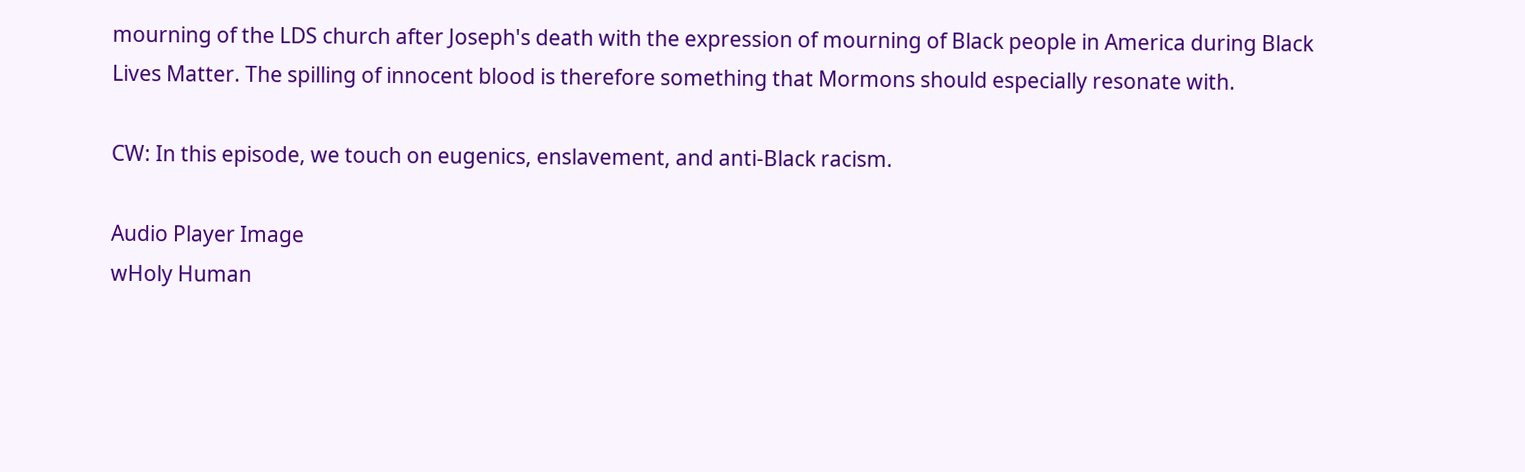mourning of the LDS church after Joseph's death with the expression of mourning of Black people in America during Black Lives Matter. The spilling of innocent blood is therefore something that Mormons should especially resonate with.

CW: In this episode, we touch on eugenics, enslavement, and anti-Black racism.

Audio Player Image
wHoly Human